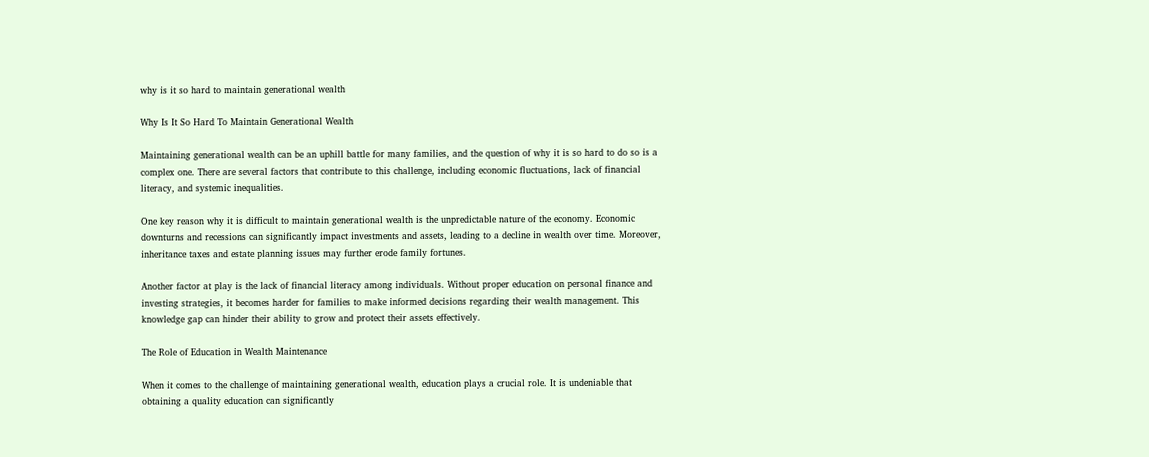why is it so hard to maintain generational wealth

Why Is It So Hard To Maintain Generational Wealth

Maintaining generational wealth can be an uphill battle for many families, and the question of why it is so hard to do so is a complex one. There are several factors that contribute to this challenge, including economic fluctuations, lack of financial literacy, and systemic inequalities.

One key reason why it is difficult to maintain generational wealth is the unpredictable nature of the economy. Economic downturns and recessions can significantly impact investments and assets, leading to a decline in wealth over time. Moreover, inheritance taxes and estate planning issues may further erode family fortunes.

Another factor at play is the lack of financial literacy among individuals. Without proper education on personal finance and investing strategies, it becomes harder for families to make informed decisions regarding their wealth management. This knowledge gap can hinder their ability to grow and protect their assets effectively.

The Role of Education in Wealth Maintenance

When it comes to the challenge of maintaining generational wealth, education plays a crucial role. It is undeniable that obtaining a quality education can significantly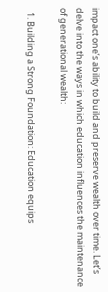impact one’s ability to build and preserve wealth over time. Let’s delve into the ways in which education influences the maintenance of generational wealth:

  1. Building a Strong Foundation: Education equips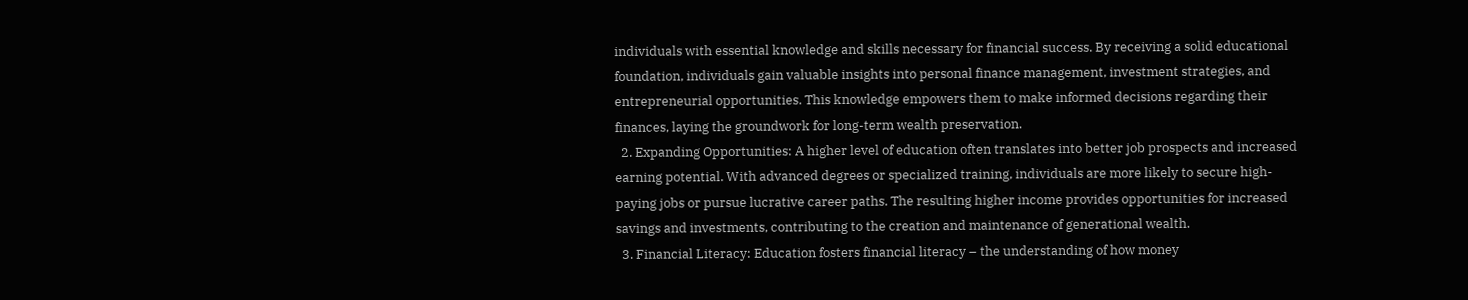individuals with essential knowledge and skills necessary for financial success. By receiving a solid educational foundation, individuals gain valuable insights into personal finance management, investment strategies, and entrepreneurial opportunities. This knowledge empowers them to make informed decisions regarding their finances, laying the groundwork for long-term wealth preservation.
  2. Expanding Opportunities: A higher level of education often translates into better job prospects and increased earning potential. With advanced degrees or specialized training, individuals are more likely to secure high-paying jobs or pursue lucrative career paths. The resulting higher income provides opportunities for increased savings and investments, contributing to the creation and maintenance of generational wealth.
  3. Financial Literacy: Education fosters financial literacy – the understanding of how money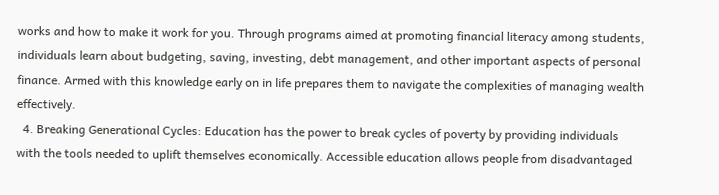works and how to make it work for you. Through programs aimed at promoting financial literacy among students, individuals learn about budgeting, saving, investing, debt management, and other important aspects of personal finance. Armed with this knowledge early on in life prepares them to navigate the complexities of managing wealth effectively.
  4. Breaking Generational Cycles: Education has the power to break cycles of poverty by providing individuals with the tools needed to uplift themselves economically. Accessible education allows people from disadvantaged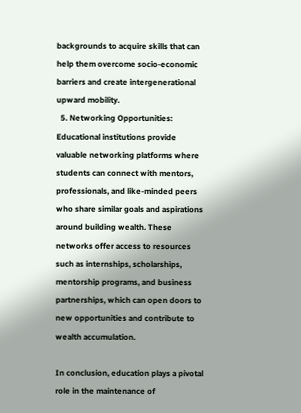backgrounds to acquire skills that can help them overcome socio-economic barriers and create intergenerational upward mobility.
  5. Networking Opportunities: Educational institutions provide valuable networking platforms where students can connect with mentors, professionals, and like-minded peers who share similar goals and aspirations around building wealth. These networks offer access to resources such as internships, scholarships, mentorship programs, and business partnerships, which can open doors to new opportunities and contribute to wealth accumulation.

In conclusion, education plays a pivotal role in the maintenance of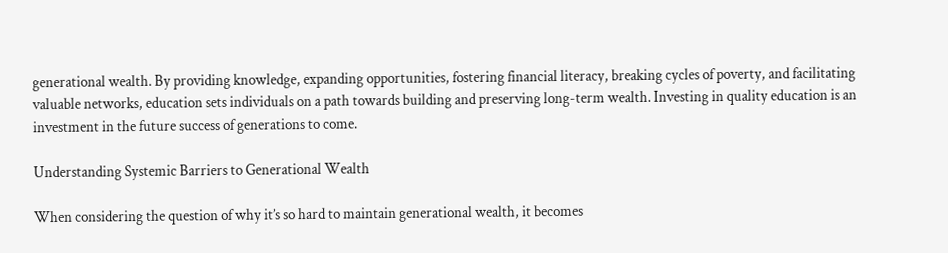generational wealth. By providing knowledge, expanding opportunities, fostering financial literacy, breaking cycles of poverty, and facilitating valuable networks, education sets individuals on a path towards building and preserving long-term wealth. Investing in quality education is an investment in the future success of generations to come.

Understanding Systemic Barriers to Generational Wealth

When considering the question of why it’s so hard to maintain generational wealth, it becomes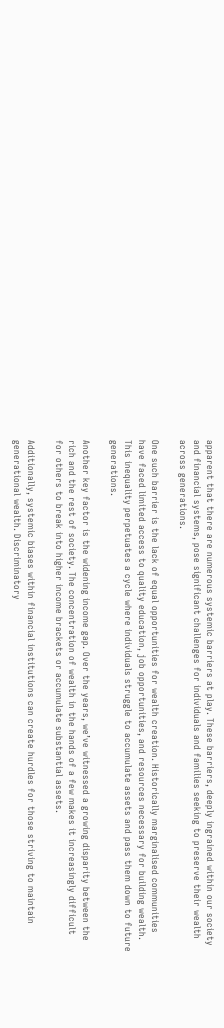apparent that there are numerous systemic barriers at play. These barriers, deeply ingrained within our society and financial systems, pose significant challenges for individuals and families seeking to preserve their wealth across generations.

One such barrier is the lack of equal opportunities for wealth creation. Historically marginalised communities have faced limited access to quality education, job opportunities, and resources necessary for building wealth. This inequality perpetuates a cycle where individuals struggle to accumulate assets and pass them down to future generations.

Another key factor is the widening income gap. Over the years, we’ve witnessed a growing disparity between the rich and the rest of society. The concentration of wealth in the hands of a few makes it increasingly difficult for others to break into higher income brackets or accumulate substantial assets.

Additionally, systemic biases within financial institutions can create hurdles for those striving to maintain generational wealth. Discriminatory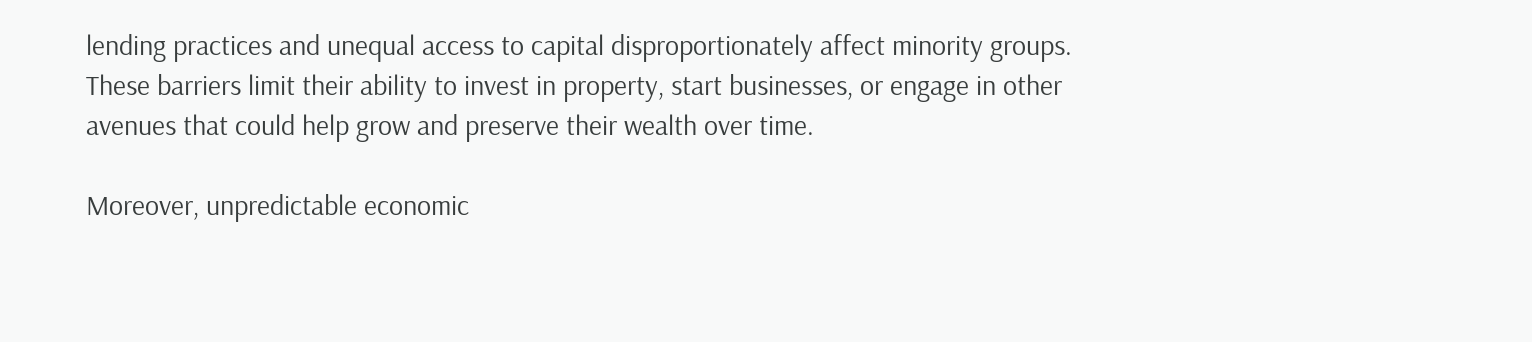lending practices and unequal access to capital disproportionately affect minority groups. These barriers limit their ability to invest in property, start businesses, or engage in other avenues that could help grow and preserve their wealth over time.

Moreover, unpredictable economic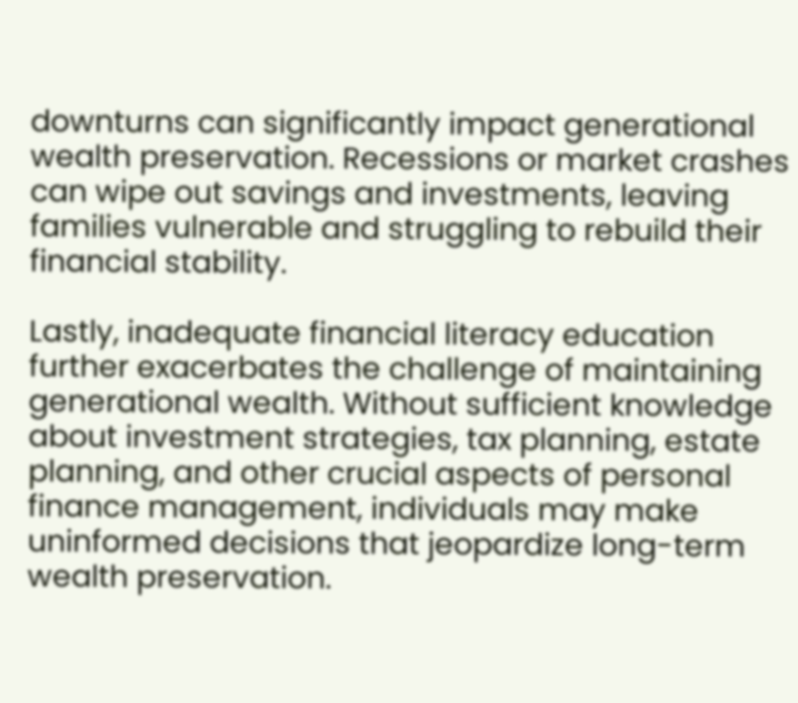downturns can significantly impact generational wealth preservation. Recessions or market crashes can wipe out savings and investments, leaving families vulnerable and struggling to rebuild their financial stability.

Lastly, inadequate financial literacy education further exacerbates the challenge of maintaining generational wealth. Without sufficient knowledge about investment strategies, tax planning, estate planning, and other crucial aspects of personal finance management, individuals may make uninformed decisions that jeopardize long-term wealth preservation.